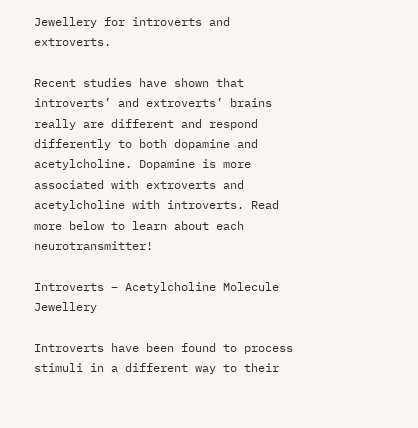Jewellery for introverts and extroverts.

Recent studies have shown that introverts’ and extroverts’ brains really are different and respond differently to both dopamine and acetylcholine. Dopamine is more associated with extroverts and acetylcholine with introverts. Read more below to learn about each neurotransmitter!

Introverts – Acetylcholine Molecule Jewellery

Introverts have been found to process stimuli in a different way to their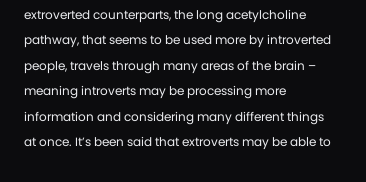extroverted counterparts, the long acetylcholine pathway, that seems to be used more by introverted people, travels through many areas of the brain – meaning introverts may be processing more information and considering many different things at once. It’s been said that extroverts may be able to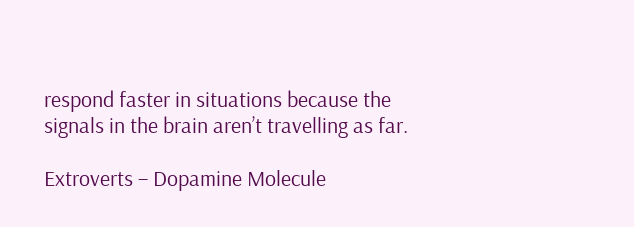respond faster in situations because the signals in the brain aren’t travelling as far.

Extroverts – Dopamine Molecule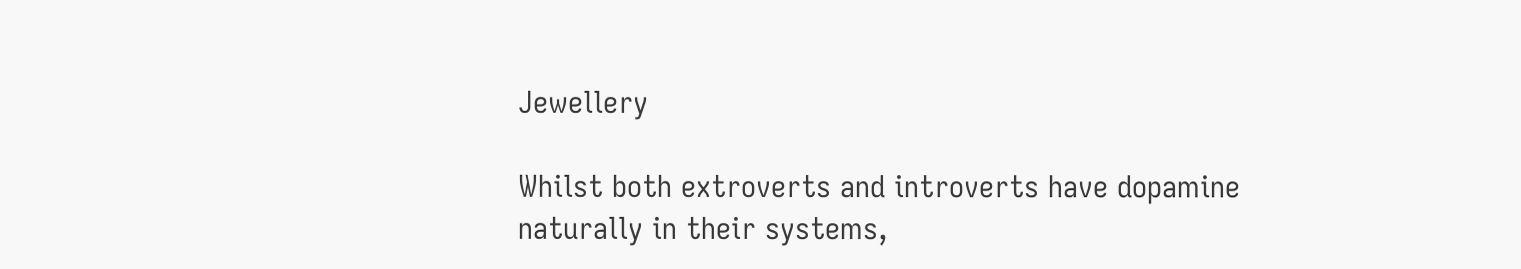Jewellery

Whilst both extroverts and introverts have dopamine naturally in their systems,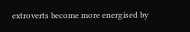extroverts become more energised by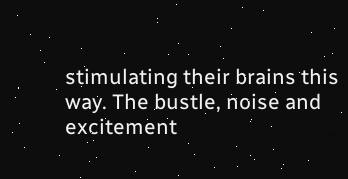stimulating their brains this way. The bustle, noise and excitement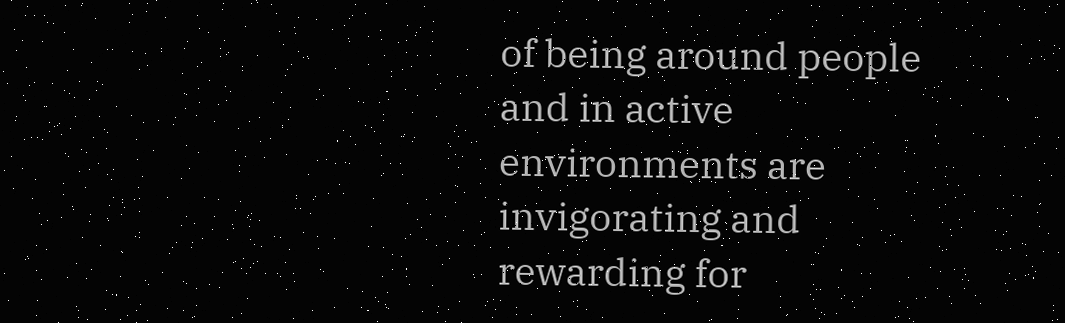of being around people and in active environments are invigorating and rewarding for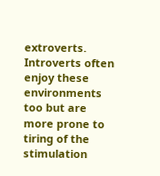extroverts. Introverts often enjoy these environments too but are more prone to tiring of the stimulation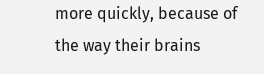more quickly, because of the way their brains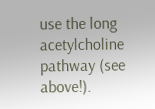use the long acetylcholine pathway (see above!).